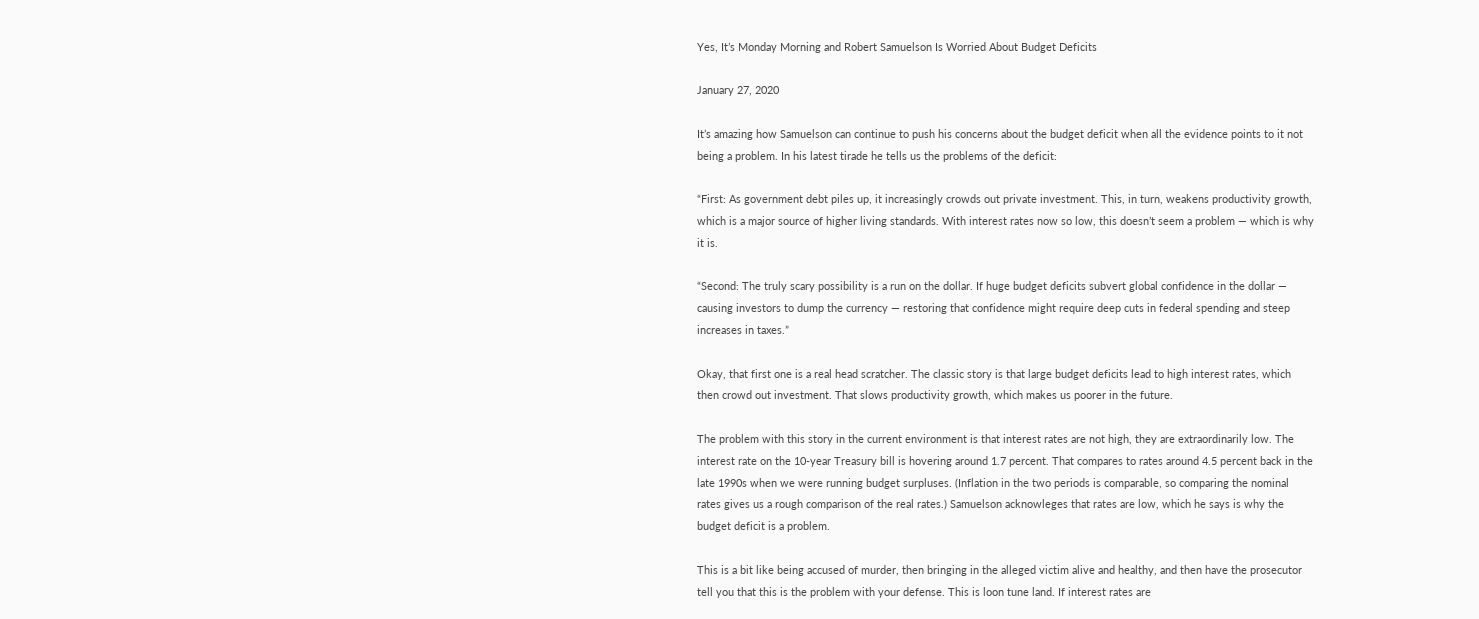Yes, It’s Monday Morning and Robert Samuelson Is Worried About Budget Deficits

January 27, 2020

It’s amazing how Samuelson can continue to push his concerns about the budget deficit when all the evidence points to it not being a problem. In his latest tirade he tells us the problems of the deficit:

“First: As government debt piles up, it increasingly crowds out private investment. This, in turn, weakens productivity growth, which is a major source of higher living standards. With interest rates now so low, this doesn’t seem a problem — which is why it is.

“Second: The truly scary possibility is a run on the dollar. If huge budget deficits subvert global confidence in the dollar — causing investors to dump the currency — restoring that confidence might require deep cuts in federal spending and steep increases in taxes.”

Okay, that first one is a real head scratcher. The classic story is that large budget deficits lead to high interest rates, which then crowd out investment. That slows productivity growth, which makes us poorer in the future.

The problem with this story in the current environment is that interest rates are not high, they are extraordinarily low. The interest rate on the 10-year Treasury bill is hovering around 1.7 percent. That compares to rates around 4.5 percent back in the late 1990s when we were running budget surpluses. (Inflation in the two periods is comparable, so comparing the nominal rates gives us a rough comparison of the real rates.) Samuelson acknowleges that rates are low, which he says is why the budget deficit is a problem.

This is a bit like being accused of murder, then bringing in the alleged victim alive and healthy, and then have the prosecutor tell you that this is the problem with your defense. This is loon tune land. If interest rates are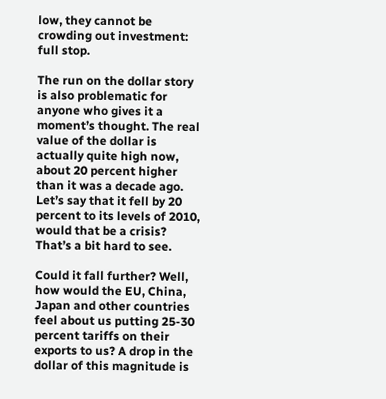low, they cannot be crowding out investment: full stop.

The run on the dollar story is also problematic for anyone who gives it a moment’s thought. The real value of the dollar is actually quite high now, about 20 percent higher than it was a decade ago. Let’s say that it fell by 20 percent to its levels of 2010, would that be a crisis? That’s a bit hard to see.

Could it fall further? Well, how would the EU, China, Japan and other countries feel about us putting 25-30 percent tariffs on their exports to us? A drop in the dollar of this magnitude is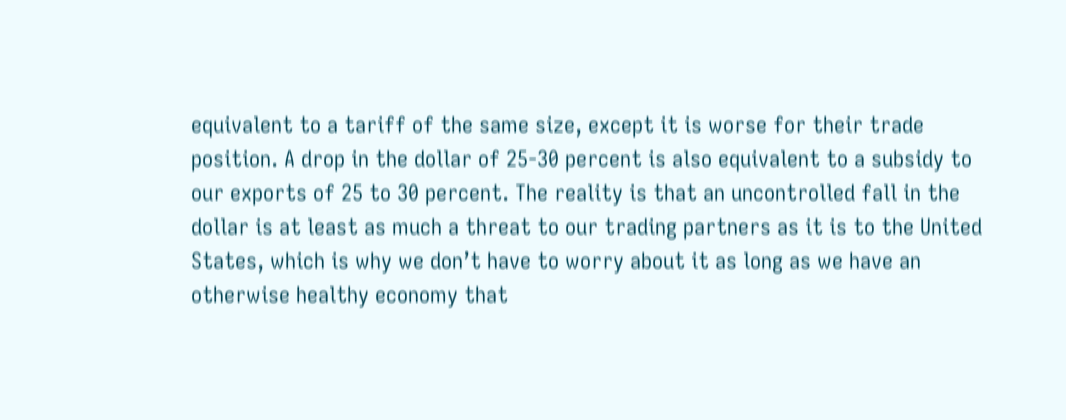equivalent to a tariff of the same size, except it is worse for their trade position. A drop in the dollar of 25-30 percent is also equivalent to a subsidy to our exports of 25 to 30 percent. The reality is that an uncontrolled fall in the dollar is at least as much a threat to our trading partners as it is to the United States, which is why we don’t have to worry about it as long as we have an otherwise healthy economy that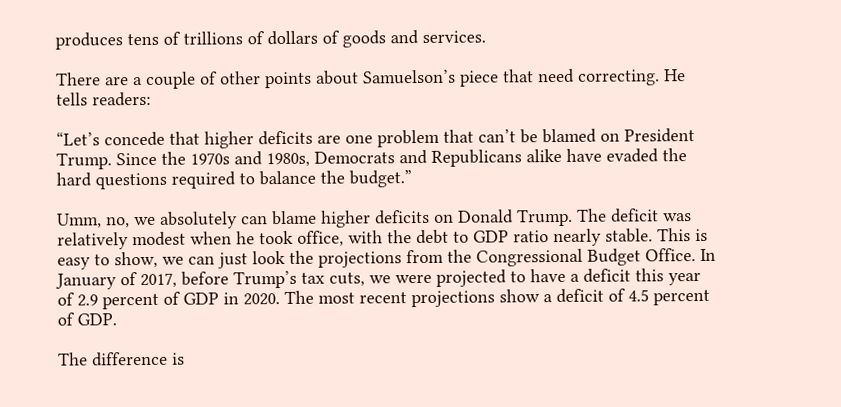produces tens of trillions of dollars of goods and services.

There are a couple of other points about Samuelson’s piece that need correcting. He tells readers:

“Let’s concede that higher deficits are one problem that can’t be blamed on President Trump. Since the 1970s and 1980s, Democrats and Republicans alike have evaded the hard questions required to balance the budget.”

Umm, no, we absolutely can blame higher deficits on Donald Trump. The deficit was relatively modest when he took office, with the debt to GDP ratio nearly stable. This is easy to show, we can just look the projections from the Congressional Budget Office. In January of 2017, before Trump’s tax cuts, we were projected to have a deficit this year of 2.9 percent of GDP in 2020. The most recent projections show a deficit of 4.5 percent of GDP.

The difference is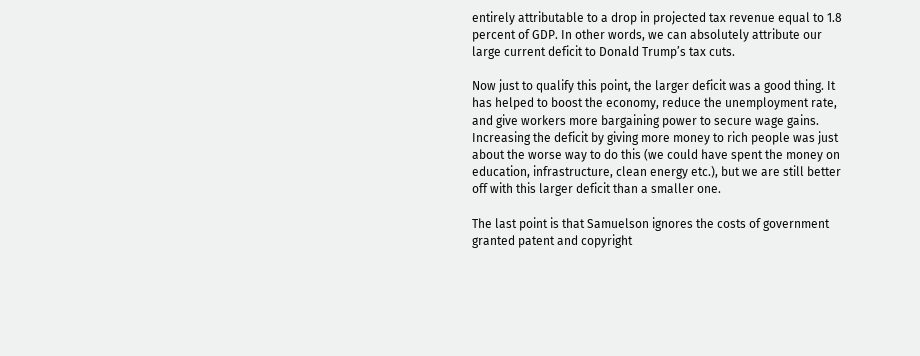entirely attributable to a drop in projected tax revenue equal to 1.8 percent of GDP. In other words, we can absolutely attribute our large current deficit to Donald Trump’s tax cuts.

Now just to qualify this point, the larger deficit was a good thing. It has helped to boost the economy, reduce the unemployment rate, and give workers more bargaining power to secure wage gains. Increasing the deficit by giving more money to rich people was just about the worse way to do this (we could have spent the money on education, infrastructure, clean energy etc.), but we are still better off with this larger deficit than a smaller one.

The last point is that Samuelson ignores the costs of government granted patent and copyright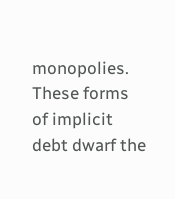monopolies. These forms of implicit debt dwarf the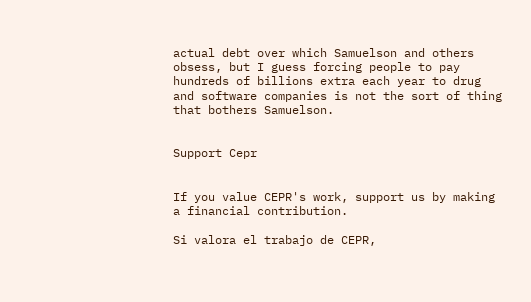actual debt over which Samuelson and others obsess, but I guess forcing people to pay hundreds of billions extra each year to drug and software companies is not the sort of thing that bothers Samuelson.


Support Cepr


If you value CEPR's work, support us by making a financial contribution.

Si valora el trabajo de CEPR,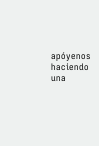apóyenos haciendo una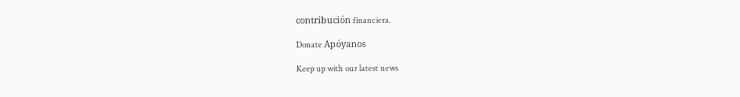contribución financiera.

Donate Apóyanos

Keep up with our latest news